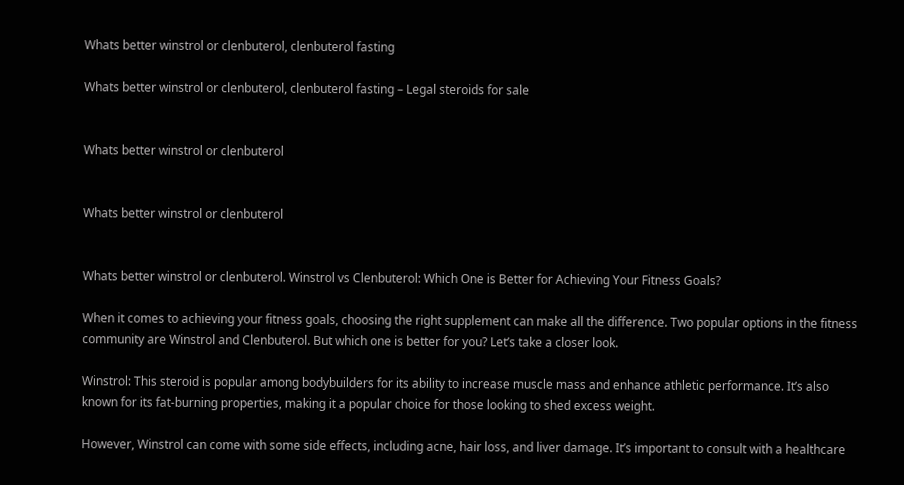Whats better winstrol or clenbuterol, clenbuterol fasting

Whats better winstrol or clenbuterol, clenbuterol fasting – Legal steroids for sale


Whats better winstrol or clenbuterol


Whats better winstrol or clenbuterol


Whats better winstrol or clenbuterol. Winstrol vs Clenbuterol: Which One is Better for Achieving Your Fitness Goals?

When it comes to achieving your fitness goals, choosing the right supplement can make all the difference. Two popular options in the fitness community are Winstrol and Clenbuterol. But which one is better for you? Let’s take a closer look.

Winstrol: This steroid is popular among bodybuilders for its ability to increase muscle mass and enhance athletic performance. It’s also known for its fat-burning properties, making it a popular choice for those looking to shed excess weight.

However, Winstrol can come with some side effects, including acne, hair loss, and liver damage. It’s important to consult with a healthcare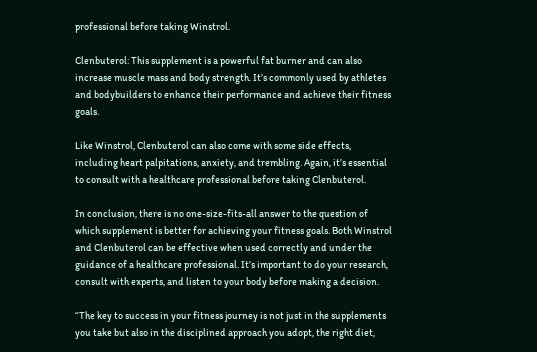professional before taking Winstrol.

Clenbuterol: This supplement is a powerful fat burner and can also increase muscle mass and body strength. It’s commonly used by athletes and bodybuilders to enhance their performance and achieve their fitness goals.

Like Winstrol, Clenbuterol can also come with some side effects, including heart palpitations, anxiety, and trembling. Again, it’s essential to consult with a healthcare professional before taking Clenbuterol.

In conclusion, there is no one-size-fits-all answer to the question of which supplement is better for achieving your fitness goals. Both Winstrol and Clenbuterol can be effective when used correctly and under the guidance of a healthcare professional. It’s important to do your research, consult with experts, and listen to your body before making a decision.

“The key to success in your fitness journey is not just in the supplements you take but also in the disciplined approach you adopt, the right diet,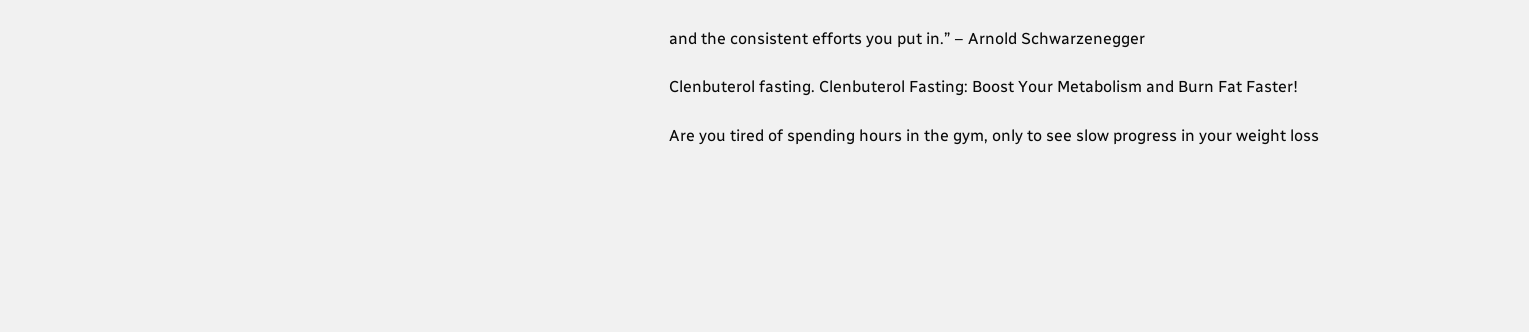and the consistent efforts you put in.” – Arnold Schwarzenegger

Clenbuterol fasting. Clenbuterol Fasting: Boost Your Metabolism and Burn Fat Faster!

Are you tired of spending hours in the gym, only to see slow progress in your weight loss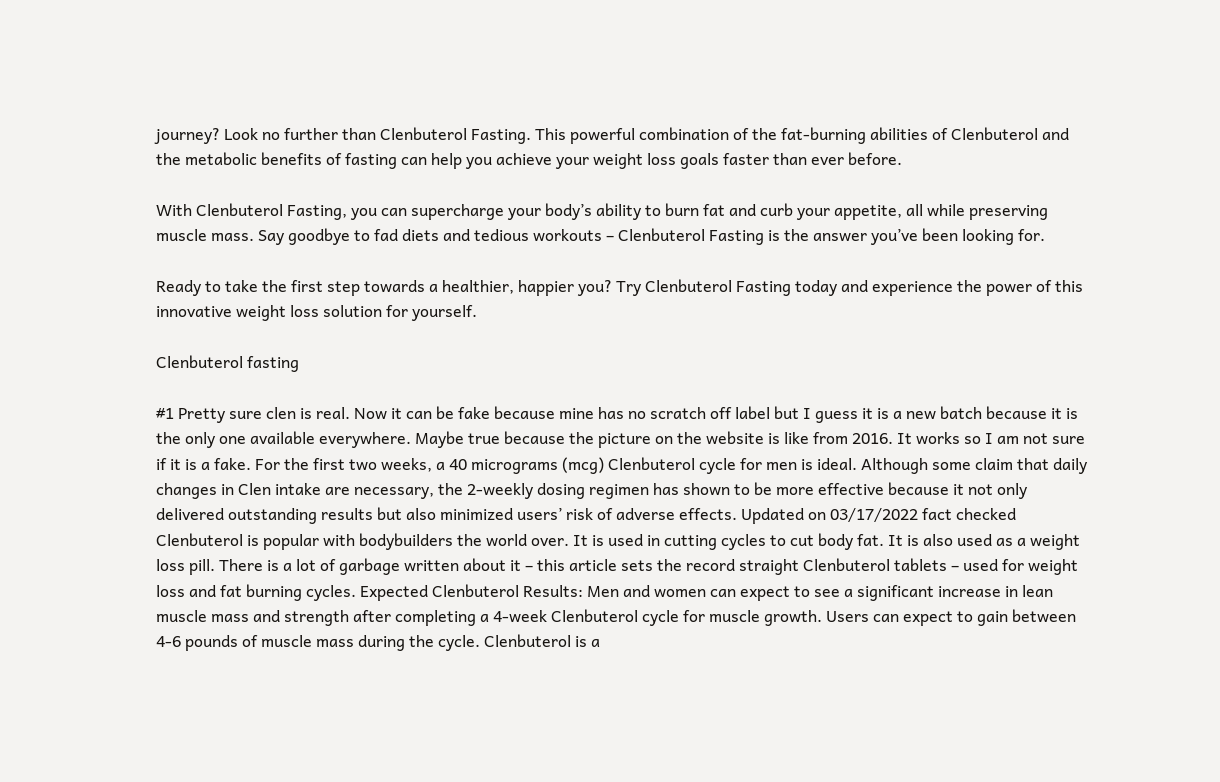journey? Look no further than Clenbuterol Fasting. This powerful combination of the fat-burning abilities of Clenbuterol and the metabolic benefits of fasting can help you achieve your weight loss goals faster than ever before.

With Clenbuterol Fasting, you can supercharge your body’s ability to burn fat and curb your appetite, all while preserving muscle mass. Say goodbye to fad diets and tedious workouts – Clenbuterol Fasting is the answer you’ve been looking for.

Ready to take the first step towards a healthier, happier you? Try Clenbuterol Fasting today and experience the power of this innovative weight loss solution for yourself.

Clenbuterol fasting

#1 Pretty sure clen is real. Now it can be fake because mine has no scratch off label but I guess it is a new batch because it is the only one available everywhere. Maybe true because the picture on the website is like from 2016. It works so I am not sure if it is a fake. For the first two weeks, a 40 micrograms (mcg) Clenbuterol cycle for men is ideal. Although some claim that daily changes in Clen intake are necessary, the 2-weekly dosing regimen has shown to be more effective because it not only delivered outstanding results but also minimized users’ risk of adverse effects. Updated on 03/17/2022 fact checked Clenbuterol is popular with bodybuilders the world over. It is used in cutting cycles to cut body fat. It is also used as a weight loss pill. There is a lot of garbage written about it – this article sets the record straight Clenbuterol tablets – used for weight loss and fat burning cycles. Expected Clenbuterol Results: Men and women can expect to see a significant increase in lean muscle mass and strength after completing a 4-week Clenbuterol cycle for muscle growth. Users can expect to gain between 4-6 pounds of muscle mass during the cycle. Clenbuterol is a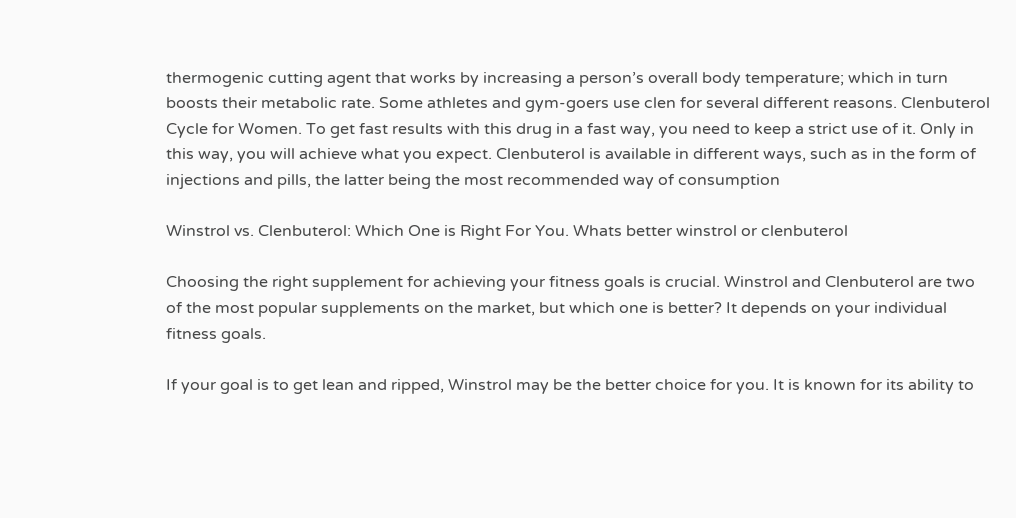thermogenic cutting agent that works by increasing a person’s overall body temperature; which in turn boosts their metabolic rate. Some athletes and gym-goers use clen for several different reasons. Clenbuterol Cycle for Women. To get fast results with this drug in a fast way, you need to keep a strict use of it. Only in this way, you will achieve what you expect. Clenbuterol is available in different ways, such as in the form of injections and pills, the latter being the most recommended way of consumption

Winstrol vs. Clenbuterol: Which One is Right For You. Whats better winstrol or clenbuterol

Choosing the right supplement for achieving your fitness goals is crucial. Winstrol and Clenbuterol are two of the most popular supplements on the market, but which one is better? It depends on your individual fitness goals.

If your goal is to get lean and ripped, Winstrol may be the better choice for you. It is known for its ability to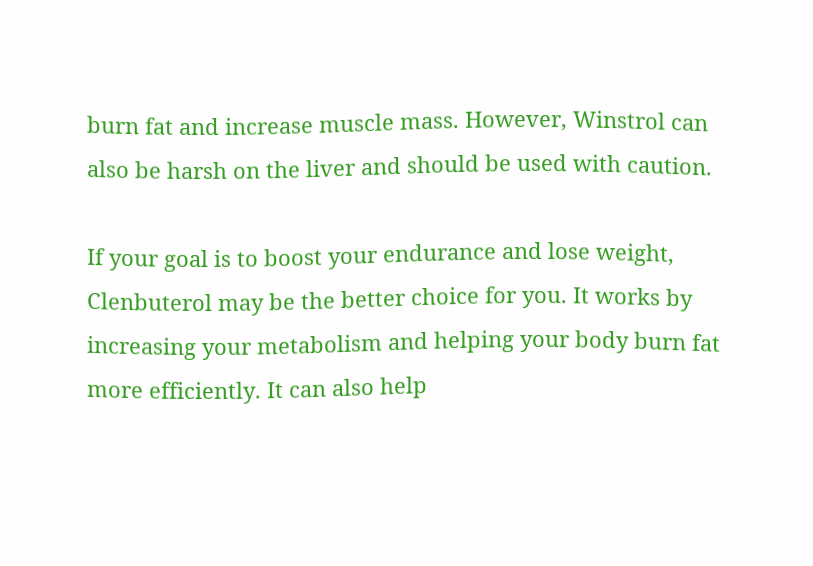burn fat and increase muscle mass. However, Winstrol can also be harsh on the liver and should be used with caution.

If your goal is to boost your endurance and lose weight, Clenbuterol may be the better choice for you. It works by increasing your metabolism and helping your body burn fat more efficiently. It can also help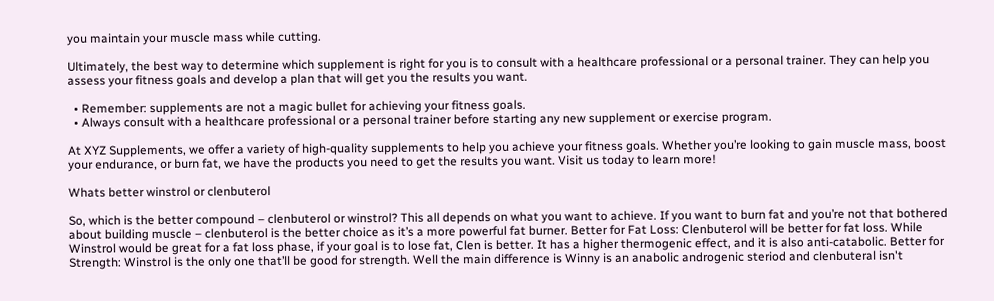you maintain your muscle mass while cutting.

Ultimately, the best way to determine which supplement is right for you is to consult with a healthcare professional or a personal trainer. They can help you assess your fitness goals and develop a plan that will get you the results you want.

  • Remember: supplements are not a magic bullet for achieving your fitness goals.
  • Always consult with a healthcare professional or a personal trainer before starting any new supplement or exercise program.

At XYZ Supplements, we offer a variety of high-quality supplements to help you achieve your fitness goals. Whether you’re looking to gain muscle mass, boost your endurance, or burn fat, we have the products you need to get the results you want. Visit us today to learn more!

Whats better winstrol or clenbuterol

So, which is the better compound – clenbuterol or winstrol? This all depends on what you want to achieve. If you want to burn fat and you’re not that bothered about building muscle – clenbuterol is the better choice as it’s a more powerful fat burner. Better for Fat Loss: Clenbuterol will be better for fat loss. While Winstrol would be great for a fat loss phase, if your goal is to lose fat, Clen is better. It has a higher thermogenic effect, and it is also anti-catabolic. Better for Strength: Winstrol is the only one that’ll be good for strength. Well the main difference is Winny is an anabolic androgenic steriod and clenbuteral isn't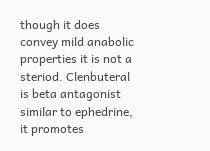though it does convey mild anabolic properties it is not a steriod. Clenbuteral is beta antagonist similar to ephedrine, it promotes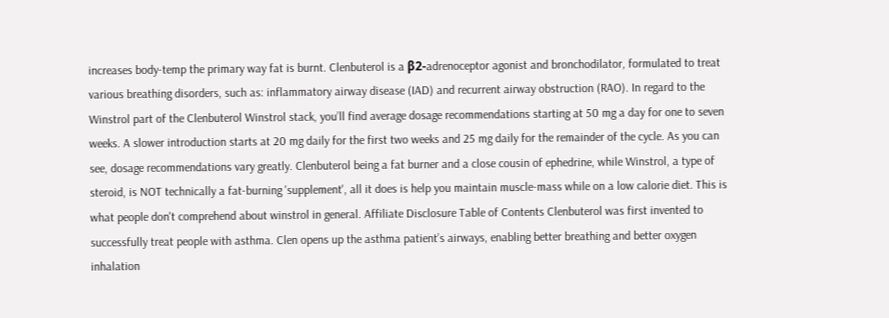increases body-temp the primary way fat is burnt. Clenbuterol is a β2-adrenoceptor agonist and bronchodilator, formulated to treat various breathing disorders, such as: inflammatory airway disease (IAD) and recurrent airway obstruction (RAO). In regard to the Winstrol part of the Clenbuterol Winstrol stack, you’ll find average dosage recommendations starting at 50 mg a day for one to seven weeks. A slower introduction starts at 20 mg daily for the first two weeks and 25 mg daily for the remainder of the cycle. As you can see, dosage recommendations vary greatly. Clenbuterol being a fat burner and a close cousin of ephedrine, while Winstrol, a type of steroid, is NOT technically a fat-burning 'supplement', all it does is help you maintain muscle-mass while on a low calorie diet. This is what people don't comprehend about winstrol in general. Affiliate Disclosure Table of Contents Clenbuterol was first invented to successfully treat people with asthma. Clen opens up the asthma patient’s airways, enabling better breathing and better oxygen inhalation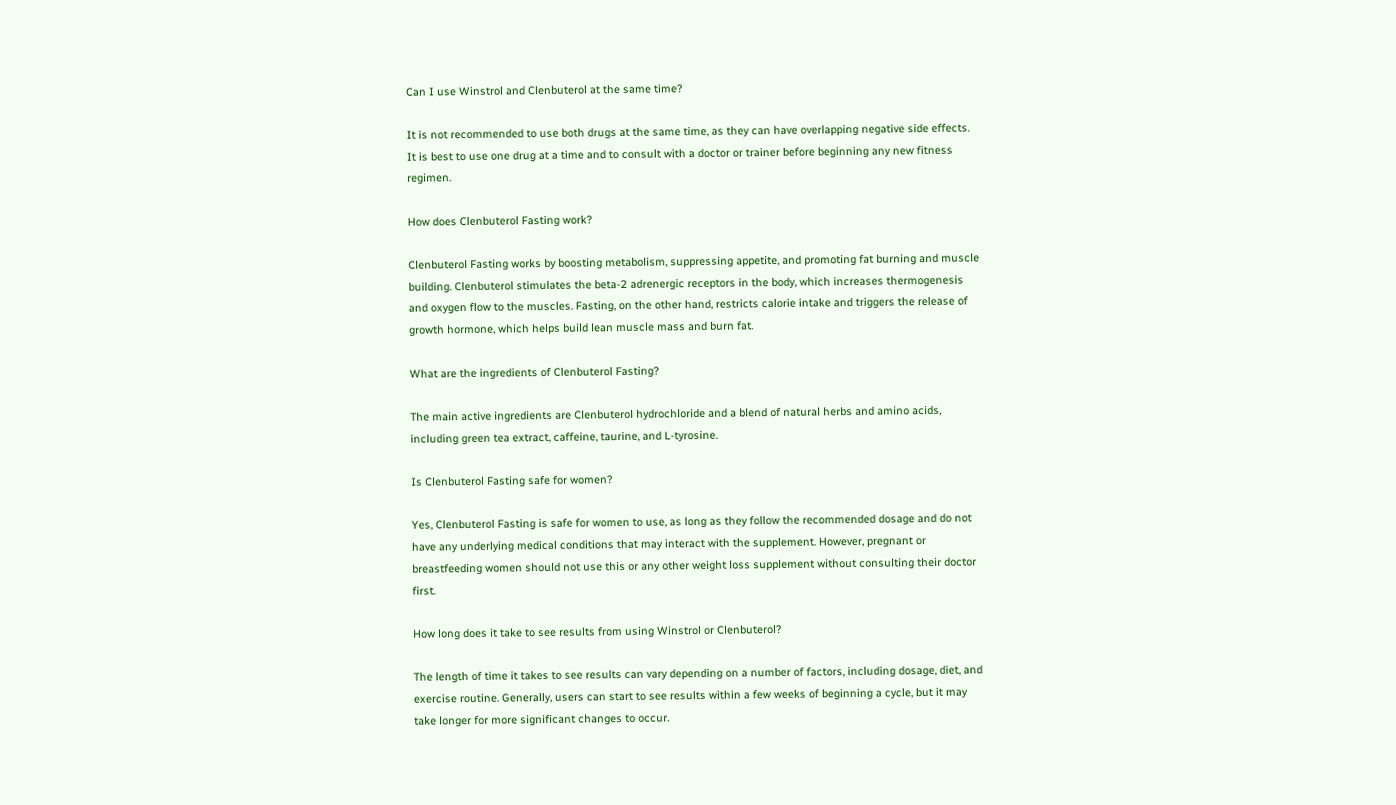Can I use Winstrol and Clenbuterol at the same time?

It is not recommended to use both drugs at the same time, as they can have overlapping negative side effects. It is best to use one drug at a time and to consult with a doctor or trainer before beginning any new fitness regimen.

How does Clenbuterol Fasting work?

Clenbuterol Fasting works by boosting metabolism, suppressing appetite, and promoting fat burning and muscle building. Clenbuterol stimulates the beta-2 adrenergic receptors in the body, which increases thermogenesis and oxygen flow to the muscles. Fasting, on the other hand, restricts calorie intake and triggers the release of growth hormone, which helps build lean muscle mass and burn fat.

What are the ingredients of Clenbuterol Fasting?

The main active ingredients are Clenbuterol hydrochloride and a blend of natural herbs and amino acids, including green tea extract, caffeine, taurine, and L-tyrosine.

Is Clenbuterol Fasting safe for women?

Yes, Clenbuterol Fasting is safe for women to use, as long as they follow the recommended dosage and do not have any underlying medical conditions that may interact with the supplement. However, pregnant or breastfeeding women should not use this or any other weight loss supplement without consulting their doctor first.

How long does it take to see results from using Winstrol or Clenbuterol?

The length of time it takes to see results can vary depending on a number of factors, including dosage, diet, and exercise routine. Generally, users can start to see results within a few weeks of beginning a cycle, but it may take longer for more significant changes to occur.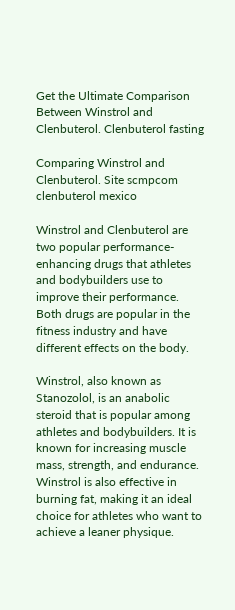Get the Ultimate Comparison Between Winstrol and Clenbuterol. Clenbuterol fasting

Comparing Winstrol and Clenbuterol. Site scmpcom clenbuterol mexico

Winstrol and Clenbuterol are two popular performance-enhancing drugs that athletes and bodybuilders use to improve their performance. Both drugs are popular in the fitness industry and have different effects on the body.

Winstrol, also known as Stanozolol, is an anabolic steroid that is popular among athletes and bodybuilders. It is known for increasing muscle mass, strength, and endurance. Winstrol is also effective in burning fat, making it an ideal choice for athletes who want to achieve a leaner physique.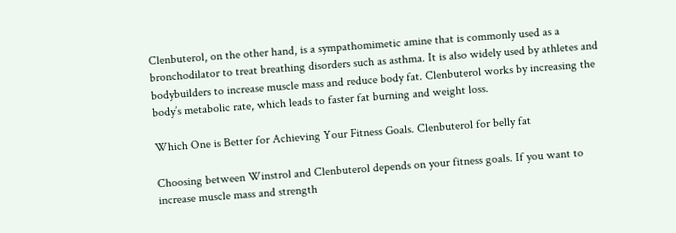Clenbuterol, on the other hand, is a sympathomimetic amine that is commonly used as a bronchodilator to treat breathing disorders such as asthma. It is also widely used by athletes and bodybuilders to increase muscle mass and reduce body fat. Clenbuterol works by increasing the body’s metabolic rate, which leads to faster fat burning and weight loss.

Which One is Better for Achieving Your Fitness Goals. Clenbuterol for belly fat

Choosing between Winstrol and Clenbuterol depends on your fitness goals. If you want to increase muscle mass and strength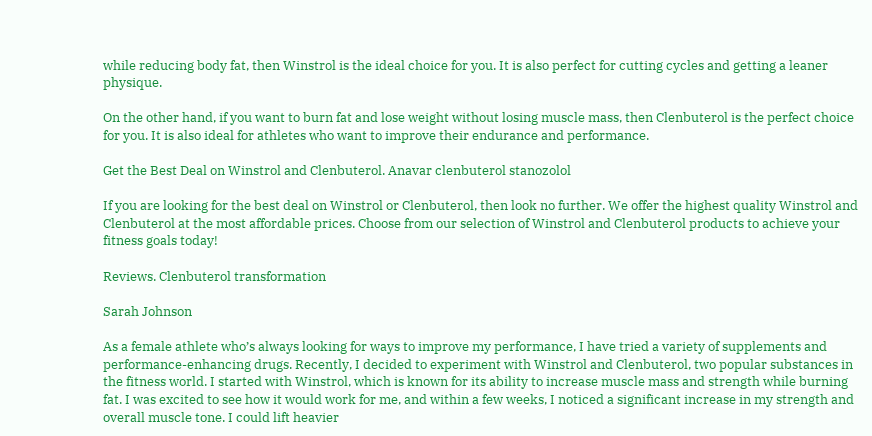while reducing body fat, then Winstrol is the ideal choice for you. It is also perfect for cutting cycles and getting a leaner physique.

On the other hand, if you want to burn fat and lose weight without losing muscle mass, then Clenbuterol is the perfect choice for you. It is also ideal for athletes who want to improve their endurance and performance.

Get the Best Deal on Winstrol and Clenbuterol. Anavar clenbuterol stanozolol

If you are looking for the best deal on Winstrol or Clenbuterol, then look no further. We offer the highest quality Winstrol and Clenbuterol at the most affordable prices. Choose from our selection of Winstrol and Clenbuterol products to achieve your fitness goals today!

Reviews. Clenbuterol transformation

Sarah Johnson

As a female athlete who’s always looking for ways to improve my performance, I have tried a variety of supplements and performance-enhancing drugs. Recently, I decided to experiment with Winstrol and Clenbuterol, two popular substances in the fitness world. I started with Winstrol, which is known for its ability to increase muscle mass and strength while burning fat. I was excited to see how it would work for me, and within a few weeks, I noticed a significant increase in my strength and overall muscle tone. I could lift heavier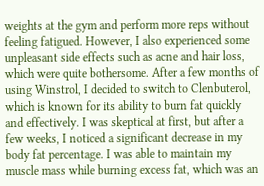weights at the gym and perform more reps without feeling fatigued. However, I also experienced some unpleasant side effects such as acne and hair loss, which were quite bothersome. After a few months of using Winstrol, I decided to switch to Clenbuterol, which is known for its ability to burn fat quickly and effectively. I was skeptical at first, but after a few weeks, I noticed a significant decrease in my body fat percentage. I was able to maintain my muscle mass while burning excess fat, which was an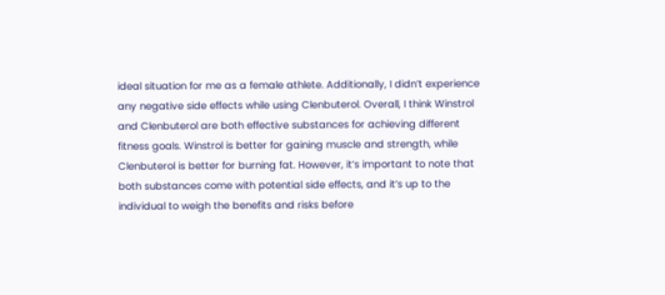ideal situation for me as a female athlete. Additionally, I didn’t experience any negative side effects while using Clenbuterol. Overall, I think Winstrol and Clenbuterol are both effective substances for achieving different fitness goals. Winstrol is better for gaining muscle and strength, while Clenbuterol is better for burning fat. However, it’s important to note that both substances come with potential side effects, and it’s up to the individual to weigh the benefits and risks before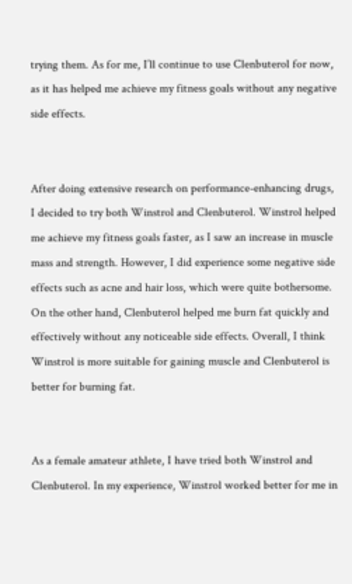trying them. As for me, I’ll continue to use Clenbuterol for now, as it has helped me achieve my fitness goals without any negative side effects.


After doing extensive research on performance-enhancing drugs, I decided to try both Winstrol and Clenbuterol. Winstrol helped me achieve my fitness goals faster, as I saw an increase in muscle mass and strength. However, I did experience some negative side effects such as acne and hair loss, which were quite bothersome. On the other hand, Clenbuterol helped me burn fat quickly and effectively without any noticeable side effects. Overall, I think Winstrol is more suitable for gaining muscle and Clenbuterol is better for burning fat.


As a female amateur athlete, I have tried both Winstrol and Clenbuterol. In my experience, Winstrol worked better for me in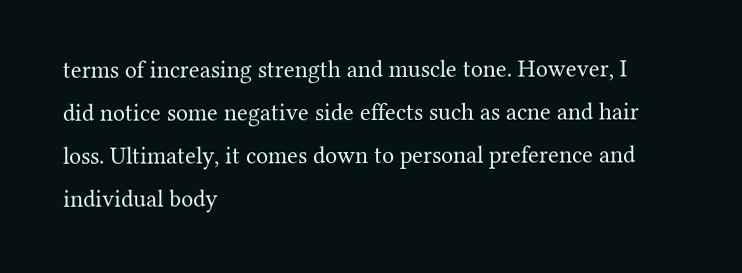terms of increasing strength and muscle tone. However, I did notice some negative side effects such as acne and hair loss. Ultimately, it comes down to personal preference and individual body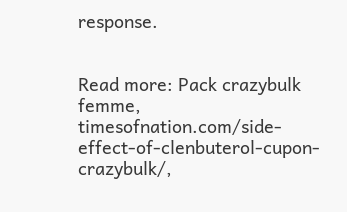response.


Read more: Pack crazybulk femme, timesofnation.com/side-effect-of-clenbuterol-cupon-crazybulk/,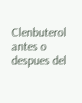Clenbuterol antes o despues del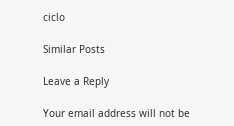ciclo

Similar Posts

Leave a Reply

Your email address will not be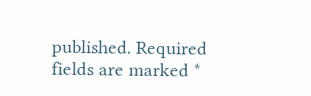published. Required fields are marked *